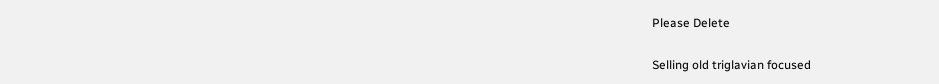Please Delete

Selling old triglavian focused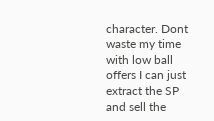character. Dont waste my time with low ball offers I can just extract the SP and sell the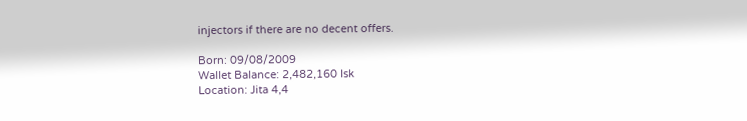injectors if there are no decent offers.

Born: 09/08/2009
Wallet Balance: 2,482,160 Isk
Location: Jita 4,4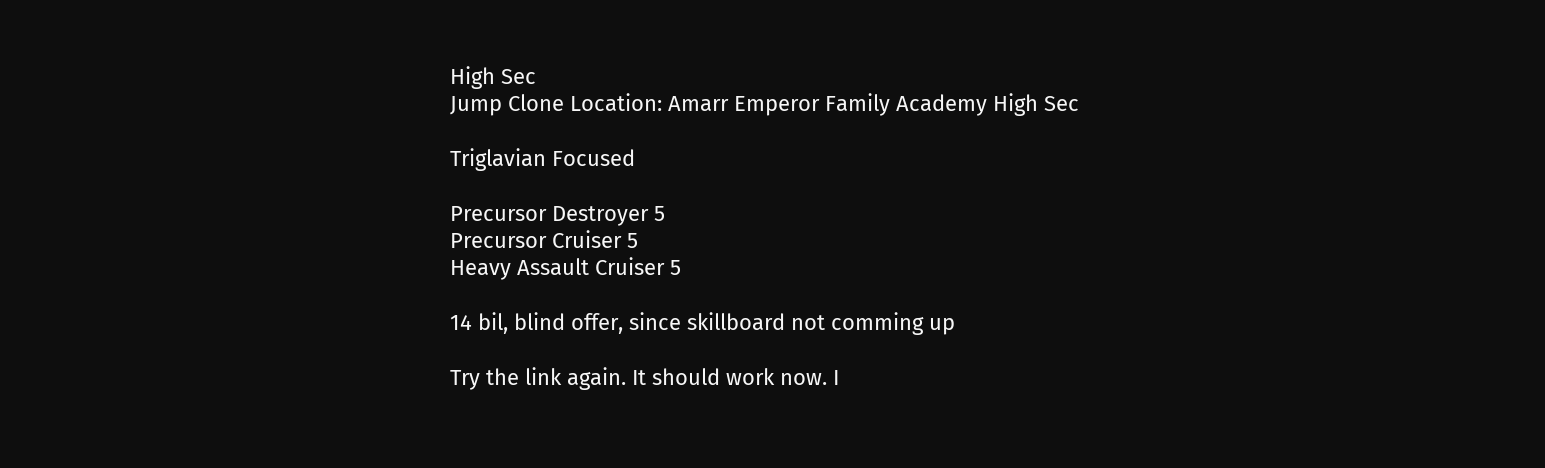High Sec
Jump Clone Location: Amarr Emperor Family Academy High Sec

Triglavian Focused

Precursor Destroyer 5
Precursor Cruiser 5
Heavy Assault Cruiser 5

14 bil, blind offer, since skillboard not comming up

Try the link again. It should work now. I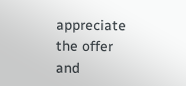appreciate the offer and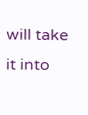will take it into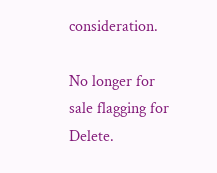consideration.

No longer for sale flagging for Delete.